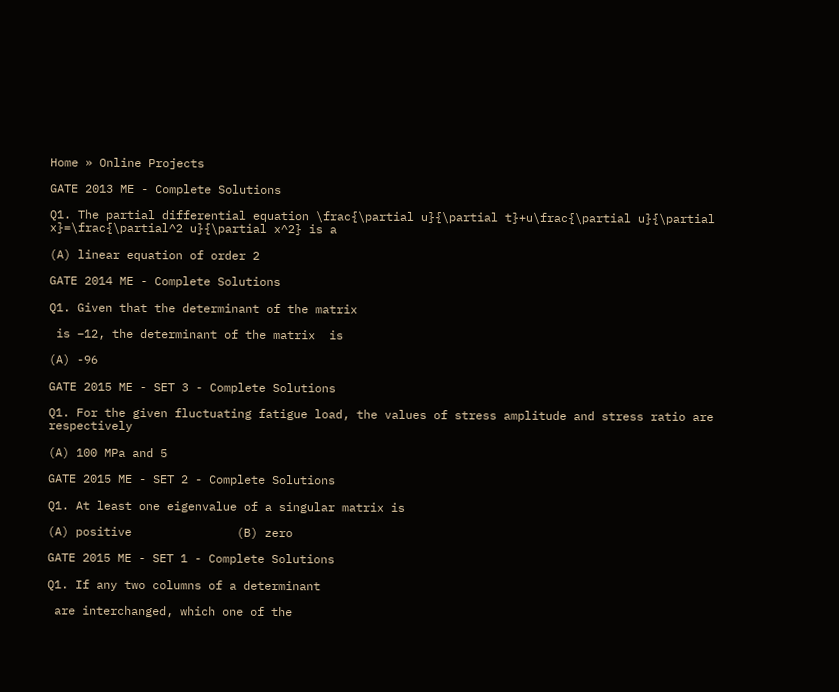Home » Online Projects

GATE 2013 ME - Complete Solutions

Q1. The partial differential equation \frac{\partial u}{\partial t}+u\frac{\partial u}{\partial x}=\frac{\partial^2 u}{\partial x^2} is a

(A) linear equation of order 2

GATE 2014 ME - Complete Solutions

Q1. Given that the determinant of the matrix

 is −12, the determinant of the matrix  is

(A) -96

GATE 2015 ME - SET 3 - Complete Solutions

Q1. For the given fluctuating fatigue load, the values of stress amplitude and stress ratio are respectively

(A) 100 MPa and 5

GATE 2015 ME - SET 2 - Complete Solutions

Q1. At least one eigenvalue of a singular matrix is

(A) positive               (B) zero

GATE 2015 ME - SET 1 - Complete Solutions

Q1. If any two columns of a determinant

 are interchanged, which one of the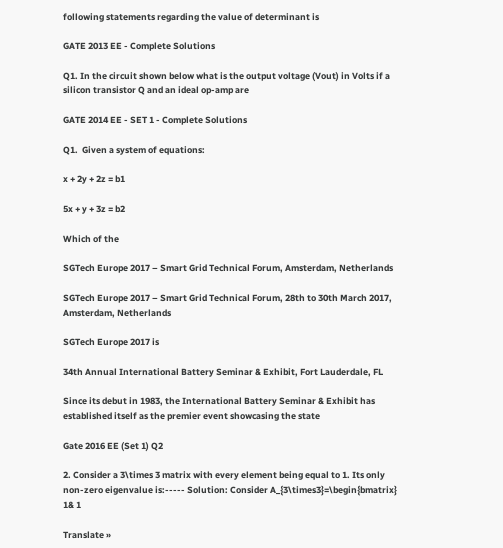following statements regarding the value of determinant is

GATE 2013 EE - Complete Solutions

Q1. In the circuit shown below what is the output voltage (Vout) in Volts if a silicon transistor Q and an ideal op-amp are

GATE 2014 EE - SET 1 - Complete Solutions

Q1.  Given a system of equations:

x + 2y + 2z = b1

5x + y + 3z = b2

Which of the

SGTech Europe 2017 – Smart Grid Technical Forum, Amsterdam, Netherlands

SGTech Europe 2017 – Smart Grid Technical Forum, 28th to 30th March 2017, Amsterdam, Netherlands

SGTech Europe 2017 is

34th Annual International Battery Seminar & Exhibit, Fort Lauderdale, FL

Since its debut in 1983, the International Battery Seminar & Exhibit has established itself as the premier event showcasing the state

Gate 2016 EE (Set 1) Q2

2. Consider a 3\times 3 matrix with every element being equal to 1. Its only non-zero eigenvalue is:----- Solution: Consider A_{3\times3}=\begin{bmatrix} 1& 1

Translate »